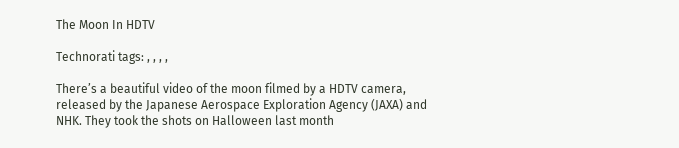The Moon In HDTV

Technorati tags: , , , ,

There’s a beautiful video of the moon filmed by a HDTV camera, released by the Japanese Aerospace Exploration Agency (JAXA) and NHK. They took the shots on Halloween last month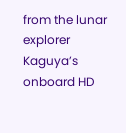from the lunar explorer Kaguya’s onboard HD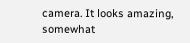camera. It looks amazing, somewhat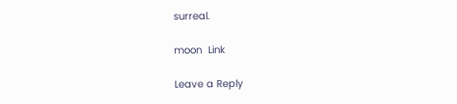surreal.

moon  Link

Leave a Reply